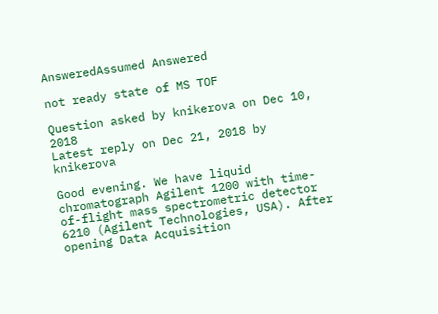AnsweredAssumed Answered

not ready state of MS TOF

Question asked by knikerova on Dec 10, 2018
Latest reply on Dec 21, 2018 by knikerova

Good evening. We have liquid chromatograph Agilent 1200 with time-of-flight mass spectrometric detector 6210 (Agilent Technologies, USA). After opening Data Acquisition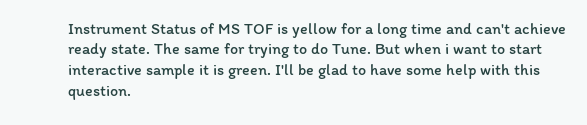Instrument Status of MS TOF is yellow for a long time and can't achieve ready state. The same for trying to do Tune. But when i want to start interactive sample it is green. I'll be glad to have some help with this question.